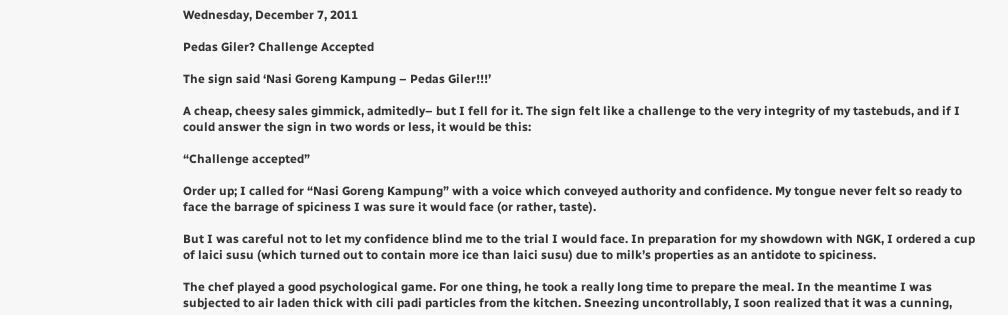Wednesday, December 7, 2011

Pedas Giler? Challenge Accepted

The sign said ‘Nasi Goreng Kampung – Pedas Giler!!!’

A cheap, cheesy sales gimmick, admitedly– but I fell for it. The sign felt like a challenge to the very integrity of my tastebuds, and if I could answer the sign in two words or less, it would be this:

“Challenge accepted”

Order up; I called for “Nasi Goreng Kampung” with a voice which conveyed authority and confidence. My tongue never felt so ready to face the barrage of spiciness I was sure it would face (or rather, taste).

But I was careful not to let my confidence blind me to the trial I would face. In preparation for my showdown with NGK, I ordered a cup of laici susu (which turned out to contain more ice than laici susu) due to milk’s properties as an antidote to spiciness.

The chef played a good psychological game. For one thing, he took a really long time to prepare the meal. In the meantime I was subjected to air laden thick with cili padi particles from the kitchen. Sneezing uncontrollably, I soon realized that it was a cunning,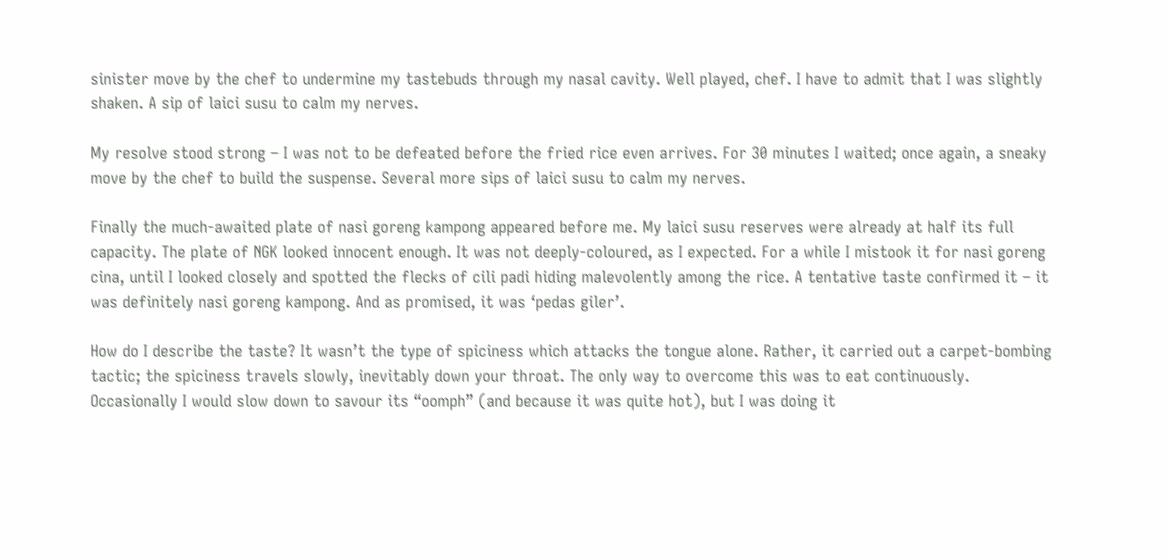sinister move by the chef to undermine my tastebuds through my nasal cavity. Well played, chef. I have to admit that I was slightly shaken. A sip of laici susu to calm my nerves.

My resolve stood strong – I was not to be defeated before the fried rice even arrives. For 30 minutes I waited; once again, a sneaky move by the chef to build the suspense. Several more sips of laici susu to calm my nerves.

Finally the much-awaited plate of nasi goreng kampong appeared before me. My laici susu reserves were already at half its full capacity. The plate of NGK looked innocent enough. It was not deeply-coloured, as I expected. For a while I mistook it for nasi goreng cina, until I looked closely and spotted the flecks of cili padi hiding malevolently among the rice. A tentative taste confirmed it – it was definitely nasi goreng kampong. And as promised, it was ‘pedas giler’.

How do I describe the taste? It wasn’t the type of spiciness which attacks the tongue alone. Rather, it carried out a carpet-bombing tactic; the spiciness travels slowly, inevitably down your throat. The only way to overcome this was to eat continuously. Occasionally I would slow down to savour its “oomph” (and because it was quite hot), but I was doing it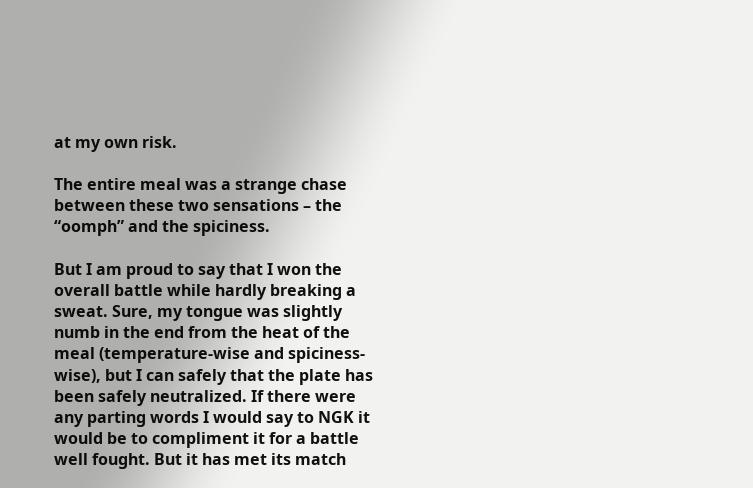at my own risk.

The entire meal was a strange chase between these two sensations – the “oomph” and the spiciness.

But I am proud to say that I won the overall battle while hardly breaking a sweat. Sure, my tongue was slightly numb in the end from the heat of the meal (temperature-wise and spiciness-wise), but I can safely that the plate has been safely neutralized. If there were any parting words I would say to NGK it would be to compliment it for a battle well fought. But it has met its match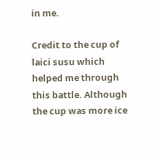in me.

Credit to the cup of laici susu which helped me through this battle. Although the cup was more ice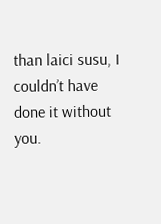than laici susu, I couldn’t have done it without you.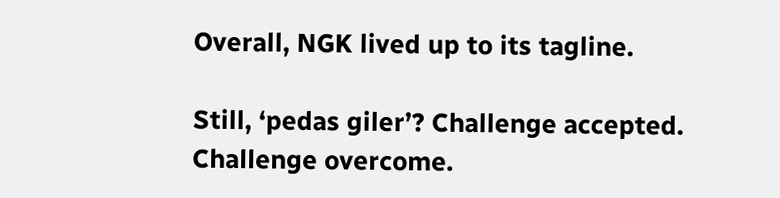Overall, NGK lived up to its tagline.

Still, ‘pedas giler’? Challenge accepted. Challenge overcome.